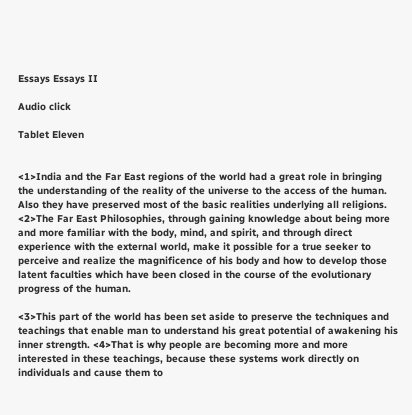Essays Essays II

Audio click

Tablet Eleven


<1>India and the Far East regions of the world had a great role in bringing the understanding of the reality of the universe to the access of the human. Also they have preserved most of the basic realities underlying all religions. <2>The Far East Philosophies, through gaining knowledge about being more and more familiar with the body, mind, and spirit, and through direct experience with the external world, make it possible for a true seeker to perceive and realize the magnificence of his body and how to develop those latent faculties which have been closed in the course of the evolutionary progress of the human.

<3>This part of the world has been set aside to preserve the techniques and teachings that enable man to understand his great potential of awakening his inner strength. <4>That is why people are becoming more and more interested in these teachings, because these systems work directly on individuals and cause them to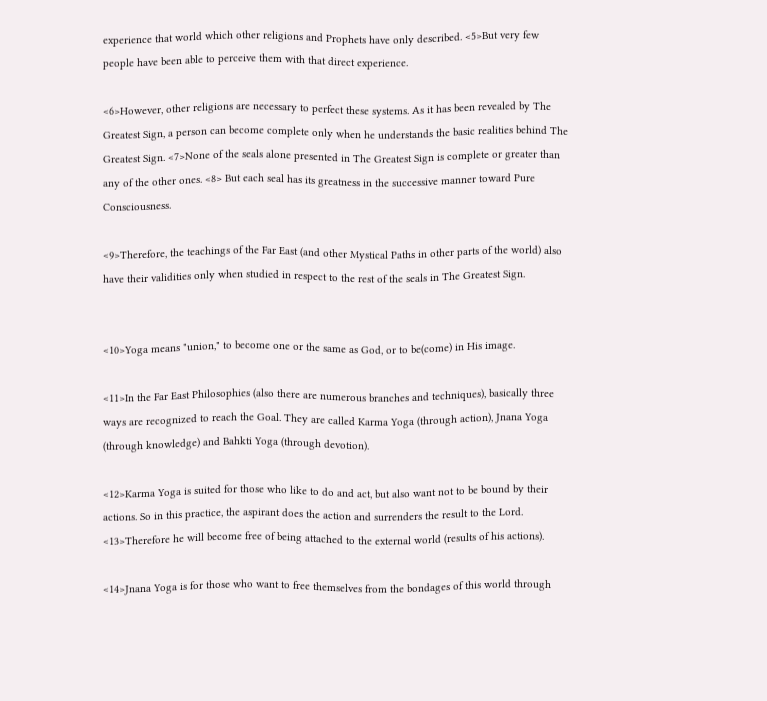experience that world which other religions and Prophets have only described. <5>But very few people have been able to perceive them with that direct experience.

<6>However, other religions are necessary to perfect these systems. As it has been revealed by The Greatest Sign, a person can become complete only when he understands the basic realities behind The Greatest Sign. <7>None of the seals alone presented in The Greatest Sign is complete or greater than any of the other ones. <8> But each seal has its greatness in the successive manner toward Pure Consciousness.

<9>Therefore, the teachings of the Far East (and other Mystical Paths in other parts of the world) also have their validities only when studied in respect to the rest of the seals in The Greatest Sign.


<10>Yoga means "union," to become one or the same as God, or to be(come) in His image.

<11>In the Far East Philosophies (also there are numerous branches and techniques), basically three ways are recognized to reach the Goal. They are called Karma Yoga (through action), Jnana Yoga (through knowledge) and Bahkti Yoga (through devotion).

<12>Karma Yoga is suited for those who like to do and act, but also want not to be bound by their actions. So in this practice, the aspirant does the action and surrenders the result to the Lord. <13>Therefore he will become free of being attached to the external world (results of his actions).

<14>Jnana Yoga is for those who want to free themselves from the bondages of this world through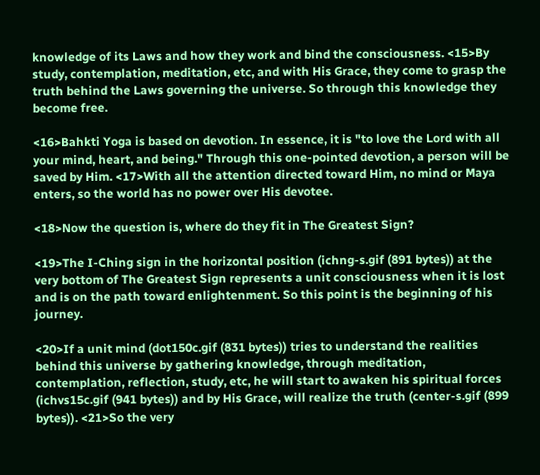knowledge of its Laws and how they work and bind the consciousness. <15>By study, contemplation, meditation, etc, and with His Grace, they come to grasp the truth behind the Laws governing the universe. So through this knowledge they become free.

<16>Bahkti Yoga is based on devotion. In essence, it is "to love the Lord with all your mind, heart, and being." Through this one-pointed devotion, a person will be saved by Him. <17>With all the attention directed toward Him, no mind or Maya enters, so the world has no power over His devotee.

<18>Now the question is, where do they fit in The Greatest Sign?

<19>The I-Ching sign in the horizontal position (ichng-s.gif (891 bytes)) at the very bottom of The Greatest Sign represents a unit consciousness when it is lost and is on the path toward enlightenment. So this point is the beginning of his journey.

<20>If a unit mind (dot150c.gif (831 bytes)) tries to understand the realities behind this universe by gathering knowledge, through meditation, contemplation, reflection, study, etc, he will start to awaken his spiritual forces (ichvs15c.gif (941 bytes)) and by His Grace, will realize the truth (center-s.gif (899 bytes)). <21>So the very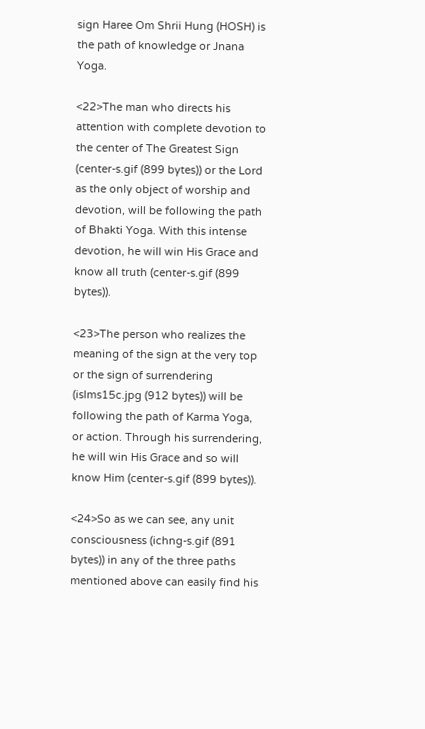sign Haree Om Shrii Hung (HOSH) is the path of knowledge or Jnana Yoga.

<22>The man who directs his attention with complete devotion to the center of The Greatest Sign (center-s.gif (899 bytes)) or the Lord as the only object of worship and devotion, will be following the path of Bhakti Yoga. With this intense devotion, he will win His Grace and know all truth (center-s.gif (899 bytes)).

<23>The person who realizes the meaning of the sign at the very top or the sign of surrendering (islms15c.jpg (912 bytes)) will be following the path of Karma Yoga, or action. Through his surrendering, he will win His Grace and so will know Him (center-s.gif (899 bytes)).

<24>So as we can see, any unit consciousness (ichng-s.gif (891 bytes)) in any of the three paths mentioned above can easily find his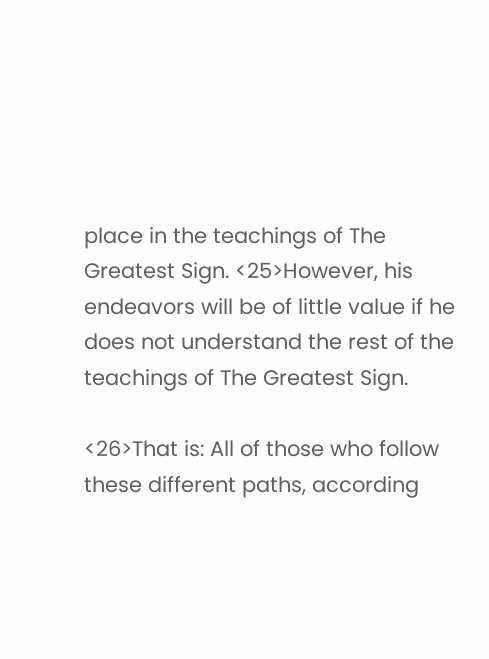place in the teachings of The Greatest Sign. <25>However, his endeavors will be of little value if he does not understand the rest of the teachings of The Greatest Sign.

<26>That is: All of those who follow these different paths, according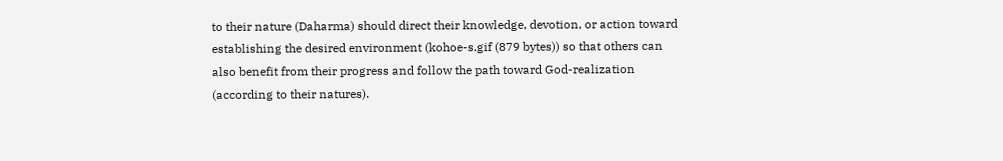to their nature (Daharma) should direct their knowledge, devotion, or action toward establishing the desired environment (kohoe-s.gif (879 bytes)) so that others can also benefit from their progress and follow the path toward God-realization (according to their natures).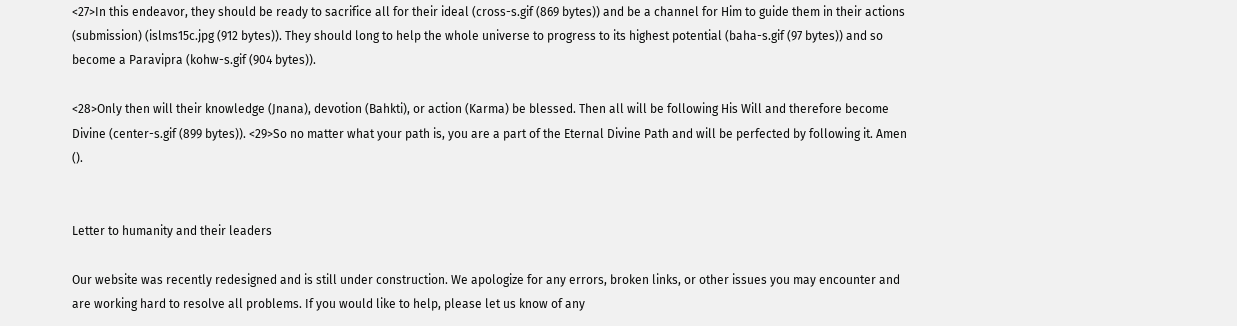<27>In this endeavor, they should be ready to sacrifice all for their ideal (cross-s.gif (869 bytes)) and be a channel for Him to guide them in their actions (submission) (islms15c.jpg (912 bytes)). They should long to help the whole universe to progress to its highest potential (baha-s.gif (97 bytes)) and so become a Paravipra (kohw-s.gif (904 bytes)).

<28>Only then will their knowledge (Jnana), devotion (Bahkti), or action (Karma) be blessed. Then all will be following His Will and therefore become Divine (center-s.gif (899 bytes)). <29>So no matter what your path is, you are a part of the Eternal Divine Path and will be perfected by following it. Amen ().


Letter to humanity and their leaders

Our website was recently redesigned and is still under construction. We apologize for any errors, broken links, or other issues you may encounter and are working hard to resolve all problems. If you would like to help, please let us know of any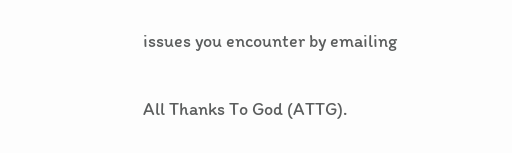issues you encounter by emailing

All Thanks To God (ATTG).